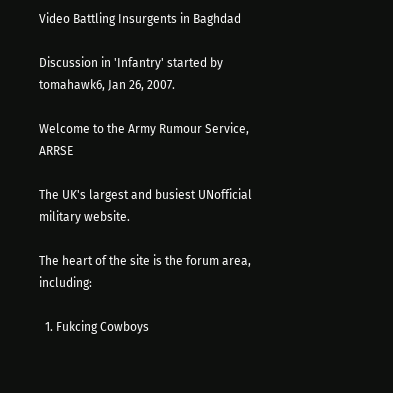Video Battling Insurgents in Baghdad

Discussion in 'Infantry' started by tomahawk6, Jan 26, 2007.

Welcome to the Army Rumour Service, ARRSE

The UK's largest and busiest UNofficial military website.

The heart of the site is the forum area, including:

  1. Fukcing Cowboys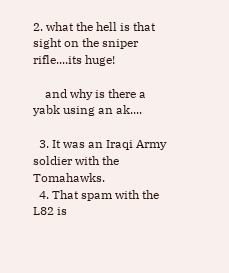2. what the hell is that sight on the sniper rifle....its huge!

    and why is there a yabk using an ak....

  3. It was an Iraqi Army soldier with the Tomahawks.
  4. That spam with the L82 is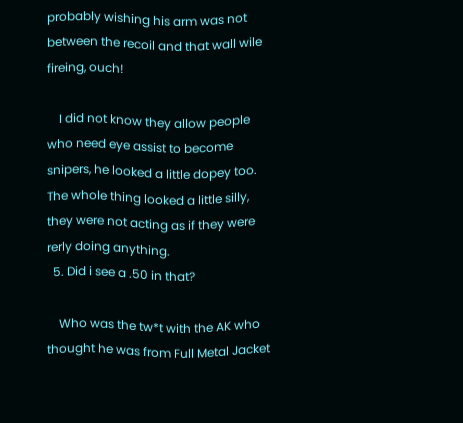probably wishing his arm was not between the recoil and that wall wile fireing, ouch!

    I did not know they allow people who need eye assist to become snipers, he looked a little dopey too. The whole thing looked a little silly, they were not acting as if they were rerly doing anything.
  5. Did i see a .50 in that?

    Who was the tw*t with the AK who thought he was from Full Metal Jacket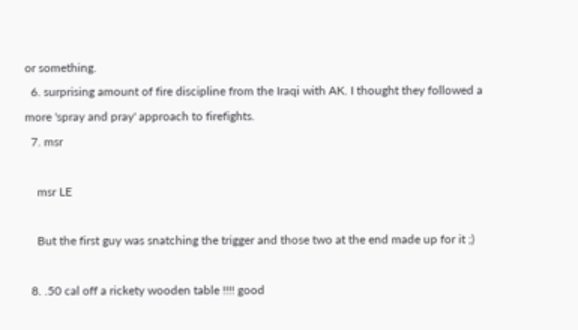or something.
  6. surprising amount of fire discipline from the Iraqi with AK. I thought they followed a more 'spray and pray' approach to firefights.
  7. msr

    msr LE

    But the first guy was snatching the trigger and those two at the end made up for it ;)

  8. .50 cal off a rickety wooden table !!!! good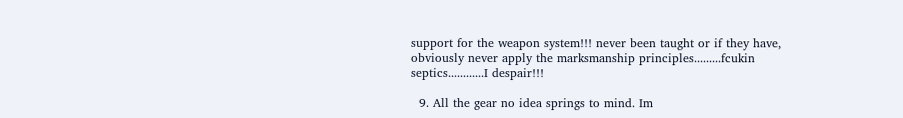support for the weapon system!!! never been taught or if they have, obviously never apply the marksmanship principles.........fcukin septics............I despair!!!

  9. All the gear no idea springs to mind. Im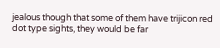jealous though that some of them have trijicon red dot type sights, they would be far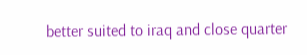better suited to iraq and close quarter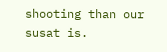shooting than our susat is.